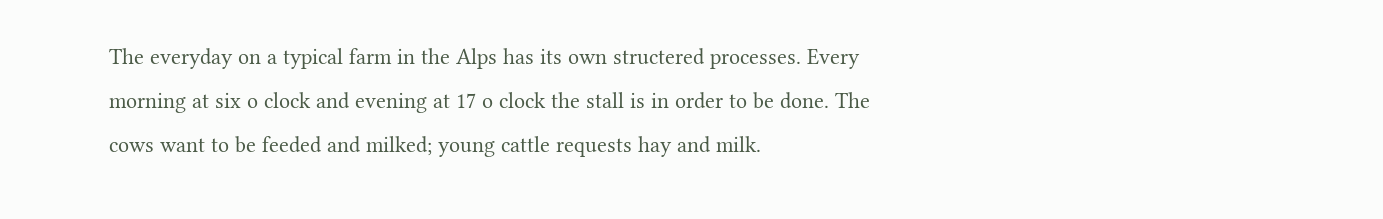The everyday on a typical farm in the Alps has its own structered processes. Every morning at six o clock and evening at 17 o clock the stall is in order to be done. The cows want to be feeded and milked; young cattle requests hay and milk.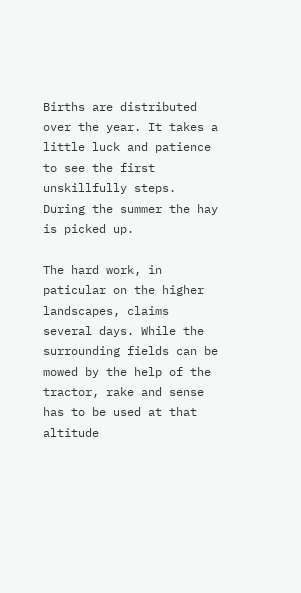Births are distributed over the year. It takes a little luck and patience to see the first unskillfully steps.
During the summer the hay is picked up.

The hard work, in paticular on the higher landscapes, claims several days. While the surrounding fields can be mowed by the help of the tractor, rake and sense has to be used at that altitude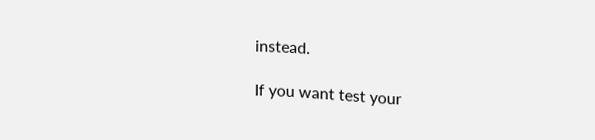instead.

If you want test your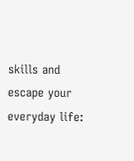skills and escape your everyday life: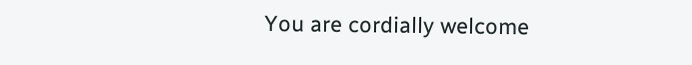You are cordially welcome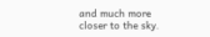and much more closer to the sky.